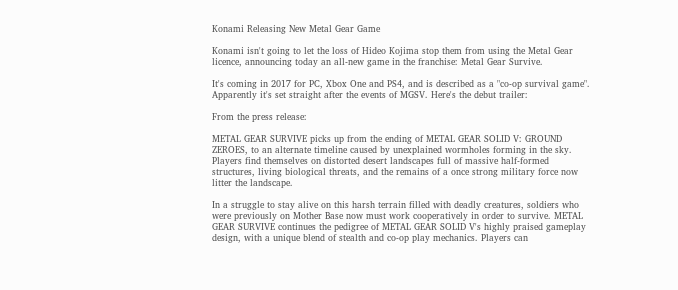Konami Releasing New Metal Gear Game

Konami isn't going to let the loss of Hideo Kojima stop them from using the Metal Gear licence, announcing today an all-new game in the franchise: Metal Gear Survive.

It's coming in 2017 for PC, Xbox One and PS4, and is described as a "co-op survival game". Apparently it's set straight after the events of MGSV. Here's the debut trailer:

From the press release:

METAL GEAR SURVIVE picks up from the ending of METAL GEAR SOLID V: GROUND ZEROES, to an alternate timeline caused by unexplained wormholes forming in the sky. Players find themselves on distorted desert landscapes full of massive half-formed structures, living biological threats, and the remains of a once strong military force now litter the landscape.

In a struggle to stay alive on this harsh terrain filled with deadly creatures, soldiers who were previously on Mother Base now must work cooperatively in order to survive. METAL GEAR SURVIVE continues the pedigree of METAL GEAR SOLID V's highly praised gameplay design, with a unique blend of stealth and co-op play mechanics. Players can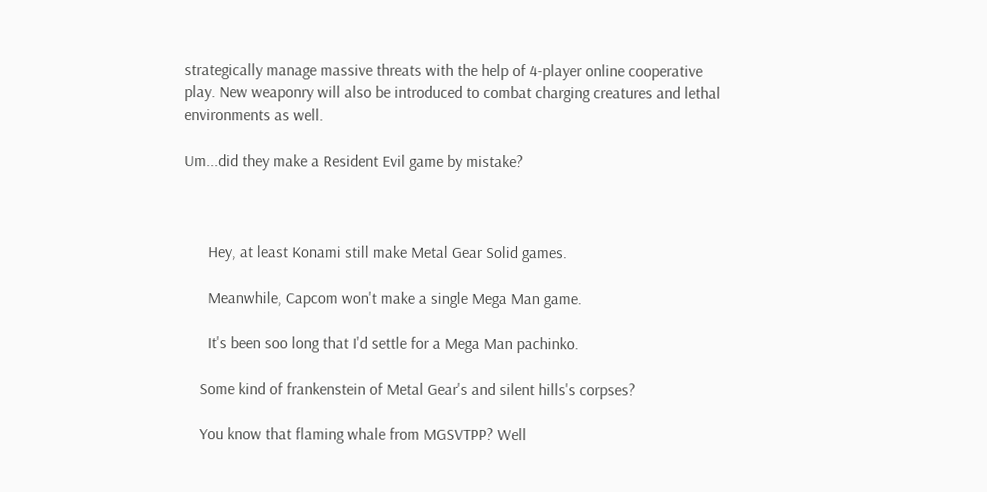strategically manage massive threats with the help of 4-player online cooperative play. New weaponry will also be introduced to combat charging creatures and lethal environments as well.

Um...did they make a Resident Evil game by mistake?



      Hey, at least Konami still make Metal Gear Solid games.

      Meanwhile, Capcom won't make a single Mega Man game.

      It's been soo long that I'd settle for a Mega Man pachinko.

    Some kind of frankenstein of Metal Gear's and silent hills's corpses?

    You know that flaming whale from MGSVTPP? Well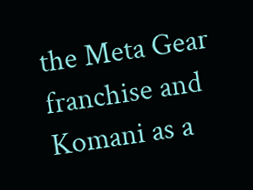the Meta Gear franchise and Komani as a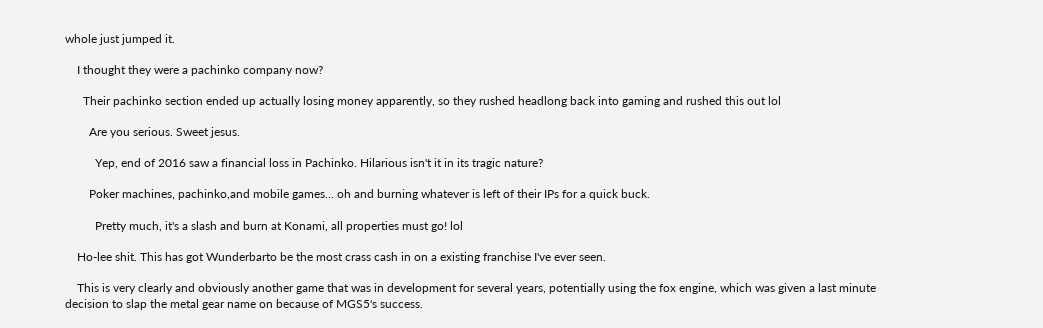whole just jumped it.

    I thought they were a pachinko company now?

      Their pachinko section ended up actually losing money apparently, so they rushed headlong back into gaming and rushed this out lol

        Are you serious. Sweet jesus.

          Yep, end of 2016 saw a financial loss in Pachinko. Hilarious isn't it in its tragic nature?

        Poker machines, pachinko,and mobile games... oh and burning whatever is left of their IPs for a quick buck.

          Pretty much, it's a slash and burn at Konami, all properties must go! lol

    Ho-lee shit. This has got Wunderbarto be the most crass cash in on a existing franchise I've ever seen.

    This is very clearly and obviously another game that was in development for several years, potentially using the fox engine, which was given a last minute decision to slap the metal gear name on because of MGS5's success.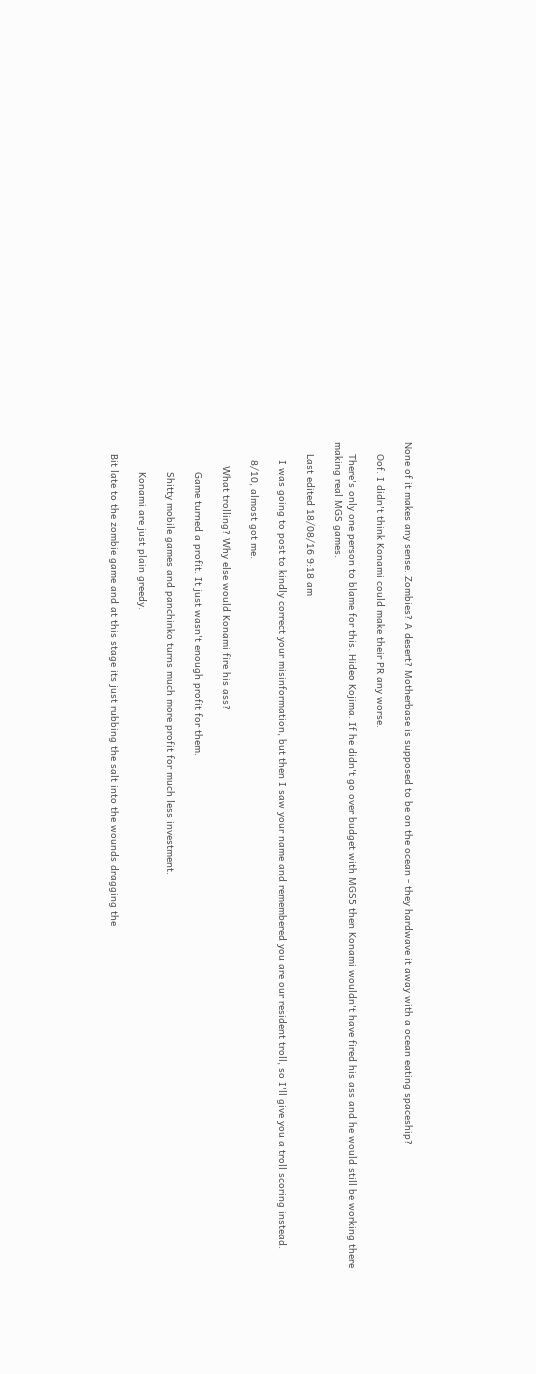None of it makes any sense. Zombies? A desert? Motherbase is supposed to be on the ocean - they hardwave it away with a ocean eating spaceship?

    Oof. I didn't think Konami could make their PR any worse.

    There's only one person to blame for this. Hideo Kojima. If he didn't go over budget with MGS5 then Konami wouldn't have fired his ass and he would still be working there making real MGS games.

    Last edited 18/08/16 9:18 am

      I was going to post to kindly correct your misinformation, but then I saw your name and remembered you are our resident troll, so I'll give you a troll scoring instead.

      8/10, almost got me.

        What trolling? Why else would Konami fire his ass?

          Game turned a profit. It just wasn't enough profit for them.

          Shitty mobile games and panchinko turns much more profit for much less investment.

          Konami are just plain greedy.

    Bit late to the zombie game and at this stage its just rubbing the salt into the wounds dragging the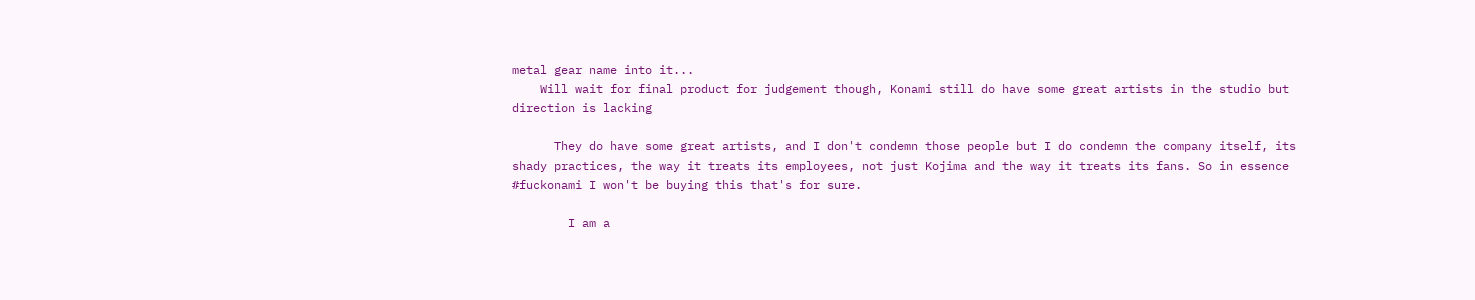metal gear name into it...
    Will wait for final product for judgement though, Konami still do have some great artists in the studio but direction is lacking

      They do have some great artists, and I don't condemn those people but I do condemn the company itself, its shady practices, the way it treats its employees, not just Kojima and the way it treats its fans. So in essence #fuckonami I won't be buying this that's for sure.

        I am a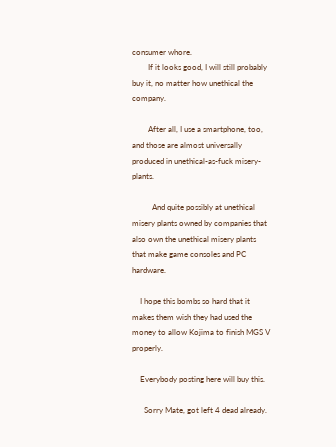consumer whore.
        If it looks good, I will still probably buy it, no matter how unethical the company.

        After all, I use a smartphone, too, and those are almost universally produced in unethical-as-fuck misery-plants.

          And quite possibly at unethical misery plants owned by companies that also own the unethical misery plants that make game consoles and PC hardware.

    I hope this bombs so hard that it makes them wish they had used the money to allow Kojima to finish MGS V properly.

    Everybody posting here will buy this.

      Sorry Mate, got left 4 dead already.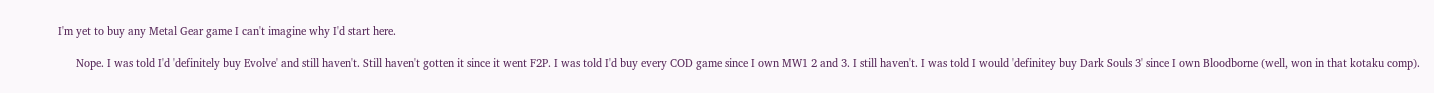I'm yet to buy any Metal Gear game I can't imagine why I'd start here.

      Nope. I was told I'd 'definitely buy Evolve' and still haven't. Still haven't gotten it since it went F2P. I was told I'd buy every COD game since I own MW1 2 and 3. I still haven't. I was told I would 'definitey buy Dark Souls 3' since I own Bloodborne (well, won in that kotaku comp).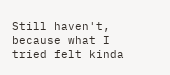Still haven't, because what I tried felt kinda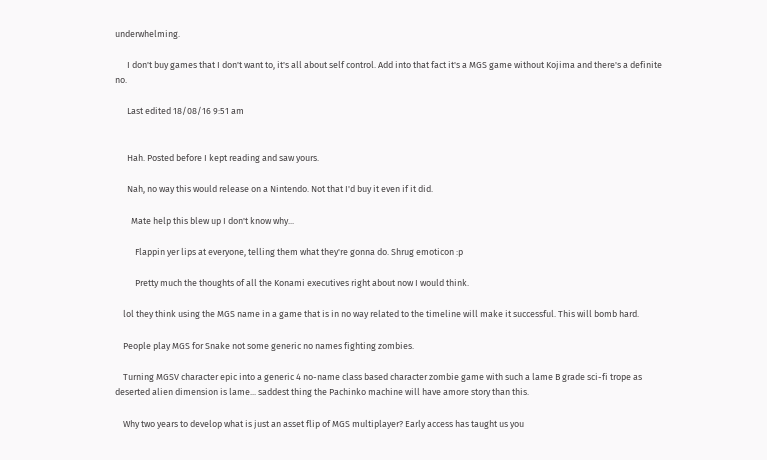underwhelming.

      I don't buy games that I don't want to, it's all about self control. Add into that fact it's a MGS game without Kojima and there's a definite no.

      Last edited 18/08/16 9:51 am


      Hah. Posted before I kept reading and saw yours.

      Nah, no way this would release on a Nintendo. Not that I'd buy it even if it did.

        Mate help this blew up I don't know why...

          Flappin yer lips at everyone, telling them what they're gonna do. Shrug emoticon :p

          Pretty much the thoughts of all the Konami executives right about now I would think.

    lol they think using the MGS name in a game that is in no way related to the timeline will make it successful. This will bomb hard.

    People play MGS for Snake not some generic no names fighting zombies.

    Turning MGSV character epic into a generic 4 no-name class based character zombie game with such a lame B grade sci-fi trope as deserted alien dimension is lame... saddest thing the Pachinko machine will have amore story than this.

    Why two years to develop what is just an asset flip of MGS multiplayer? Early access has taught us you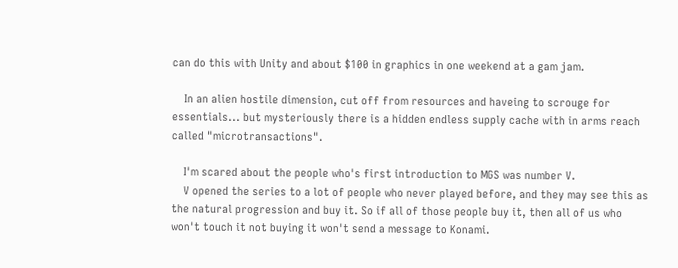can do this with Unity and about $100 in graphics in one weekend at a gam jam.

    In an alien hostile dimension, cut off from resources and haveing to scrouge for essentials... but mysteriously there is a hidden endless supply cache with in arms reach called "microtransactions".

    I'm scared about the people who's first introduction to MGS was number V.
    V opened the series to a lot of people who never played before, and they may see this as the natural progression and buy it. So if all of those people buy it, then all of us who won't touch it not buying it won't send a message to Konami.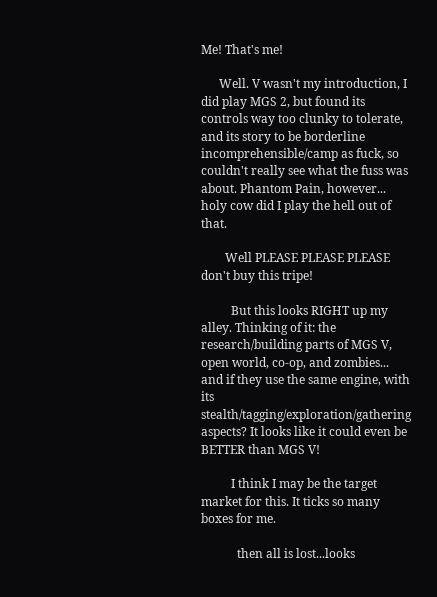Me! That's me!

      Well. V wasn't my introduction, I did play MGS 2, but found its controls way too clunky to tolerate, and its story to be borderline incomprehensible/camp as fuck, so couldn't really see what the fuss was about. Phantom Pain, however... holy cow did I play the hell out of that.

        Well PLEASE PLEASE PLEASE don't buy this tripe!

          But this looks RIGHT up my alley. Thinking of it: the research/building parts of MGS V, open world, co-op, and zombies... and if they use the same engine, with its stealth/tagging/exploration/gathering aspects? It looks like it could even be BETTER than MGS V!

          I think I may be the target market for this. It ticks so many boxes for me.

            then all is lost...looks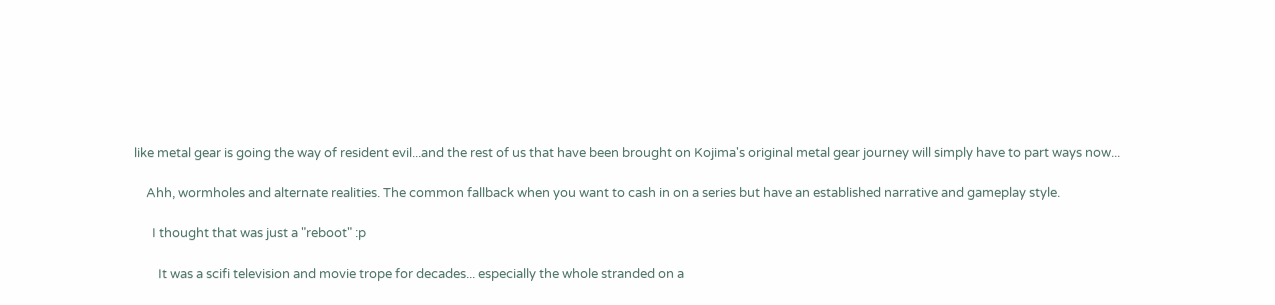like metal gear is going the way of resident evil...and the rest of us that have been brought on Kojima's original metal gear journey will simply have to part ways now...

    Ahh, wormholes and alternate realities. The common fallback when you want to cash in on a series but have an established narrative and gameplay style.

      I thought that was just a "reboot" :p

        It was a scifi television and movie trope for decades... especially the whole stranded on a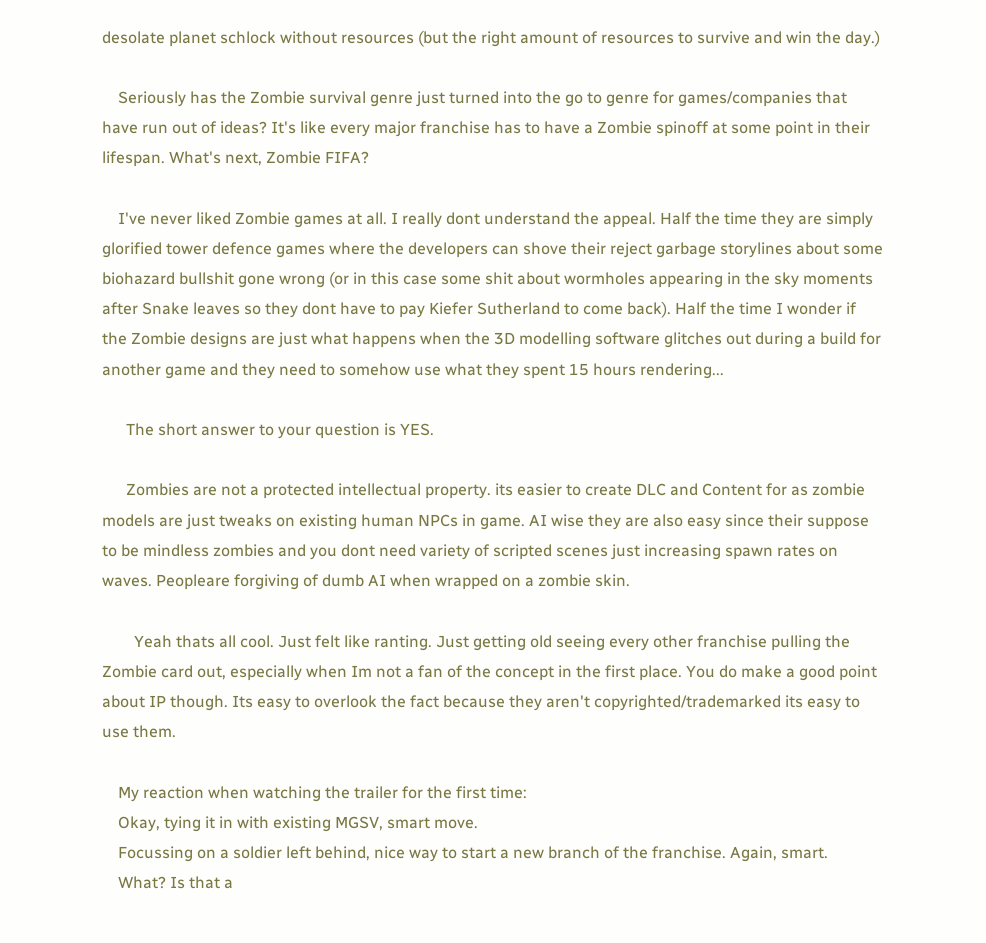desolate planet schlock without resources (but the right amount of resources to survive and win the day.)

    Seriously has the Zombie survival genre just turned into the go to genre for games/companies that have run out of ideas? It's like every major franchise has to have a Zombie spinoff at some point in their lifespan. What's next, Zombie FIFA?

    I've never liked Zombie games at all. I really dont understand the appeal. Half the time they are simply glorified tower defence games where the developers can shove their reject garbage storylines about some biohazard bullshit gone wrong (or in this case some shit about wormholes appearing in the sky moments after Snake leaves so they dont have to pay Kiefer Sutherland to come back). Half the time I wonder if the Zombie designs are just what happens when the 3D modelling software glitches out during a build for another game and they need to somehow use what they spent 15 hours rendering...

      The short answer to your question is YES.

      Zombies are not a protected intellectual property. its easier to create DLC and Content for as zombie models are just tweaks on existing human NPCs in game. AI wise they are also easy since their suppose to be mindless zombies and you dont need variety of scripted scenes just increasing spawn rates on waves. Peopleare forgiving of dumb AI when wrapped on a zombie skin.

        Yeah thats all cool. Just felt like ranting. Just getting old seeing every other franchise pulling the Zombie card out, especially when Im not a fan of the concept in the first place. You do make a good point about IP though. Its easy to overlook the fact because they aren't copyrighted/trademarked its easy to use them.

    My reaction when watching the trailer for the first time:
    Okay, tying it in with existing MGSV, smart move.
    Focussing on a soldier left behind, nice way to start a new branch of the franchise. Again, smart.
    What? Is that a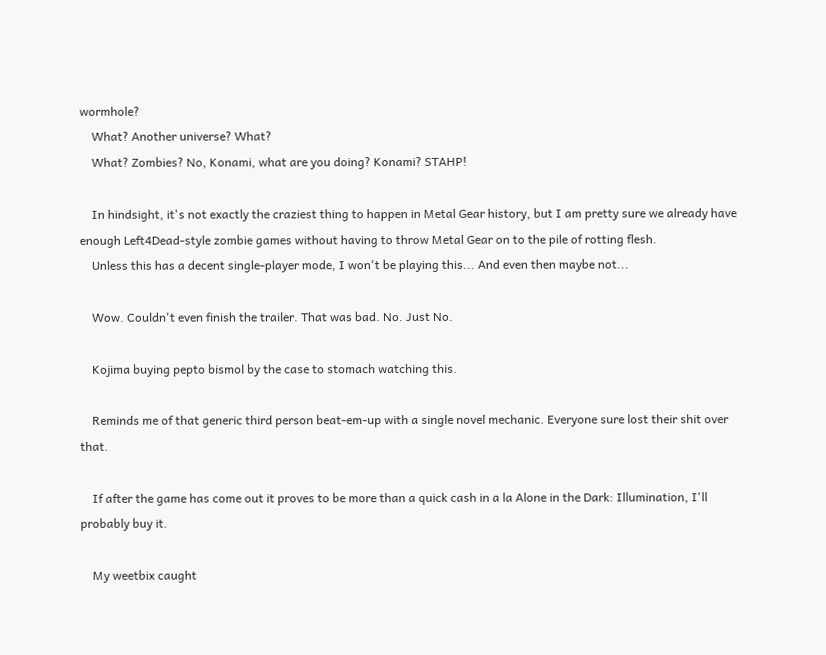wormhole?
    What? Another universe? What?
    What? Zombies? No, Konami, what are you doing? Konami? STAHP!

    In hindsight, it's not exactly the craziest thing to happen in Metal Gear history, but I am pretty sure we already have enough Left4Dead-style zombie games without having to throw Metal Gear on to the pile of rotting flesh.
    Unless this has a decent single-player mode, I won't be playing this... And even then maybe not...

    Wow. Couldn't even finish the trailer. That was bad. No. Just No.

    Kojima buying pepto bismol by the case to stomach watching this.

    Reminds me of that generic third person beat-em-up with a single novel mechanic. Everyone sure lost their shit over that.

    If after the game has come out it proves to be more than a quick cash in a la Alone in the Dark: Illumination, I'll probably buy it.

    My weetbix caught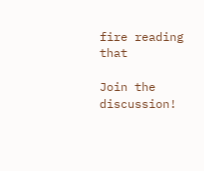fire reading that

Join the discussion!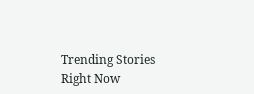Trending Stories Right Now